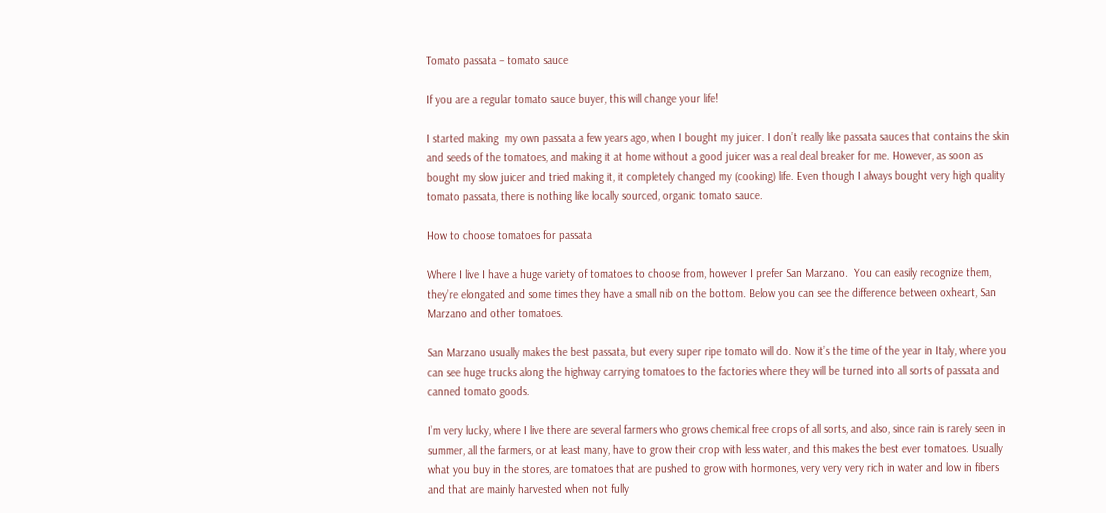Tomato passata – tomato sauce

If you are a regular tomato sauce buyer, this will change your life!

I started making  my own passata a few years ago, when I bought my juicer. I don’t really like passata sauces that contains the skin and seeds of the tomatoes, and making it at home without a good juicer was a real deal breaker for me. However, as soon as bought my slow juicer and tried making it, it completely changed my (cooking) life. Even though I always bought very high quality tomato passata, there is nothing like locally sourced, organic tomato sauce.

How to choose tomatoes for passata

Where I live I have a huge variety of tomatoes to choose from, however I prefer San Marzano.  You can easily recognize them, they’re elongated and some times they have a small nib on the bottom. Below you can see the difference between oxheart, San Marzano and other tomatoes.

San Marzano usually makes the best passata, but every super ripe tomato will do. Now it’s the time of the year in Italy, where you can see huge trucks along the highway carrying tomatoes to the factories where they will be turned into all sorts of passata and canned tomato goods.

I’m very lucky, where I live there are several farmers who grows chemical free crops of all sorts, and also, since rain is rarely seen in summer, all the farmers, or at least many, have to grow their crop with less water, and this makes the best ever tomatoes. Usually what you buy in the stores, are tomatoes that are pushed to grow with hormones, very very very rich in water and low in fibers and that are mainly harvested when not fully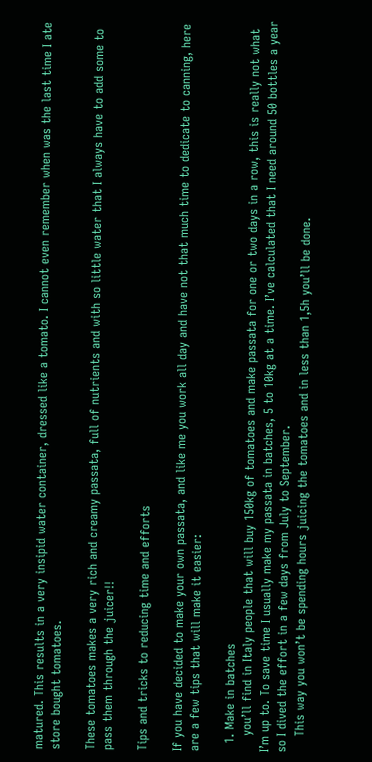matured. This results in a very insipid water container, dressed like a tomato. I cannot even remember when was the last time I ate store bought tomatoes.

These tomatoes makes a very rich and creamy passata, full of nutrients and with so little water that I always have to add some to pass them through the juicer!!

Tips and tricks to reducing time and efforts

If you have decided to make your own passata, and like me you work all day and have not that much time to dedicate to canning, here are a few tips that will make it easier:

  1. Make in batches
    you’ll find in Italy people that will buy 150kg of tomatoes and make passata for one or two days in a row, this is really not what I’m up to. To save time I usually make my passata in batches, 5 to 10kg at a time. I’ve calculated that I need around 50 bottles a year so I dived the effort in a few days from July to September.
    This way you won’t be spending hours juicing the tomatoes and in less than 1,5h you’ll be done.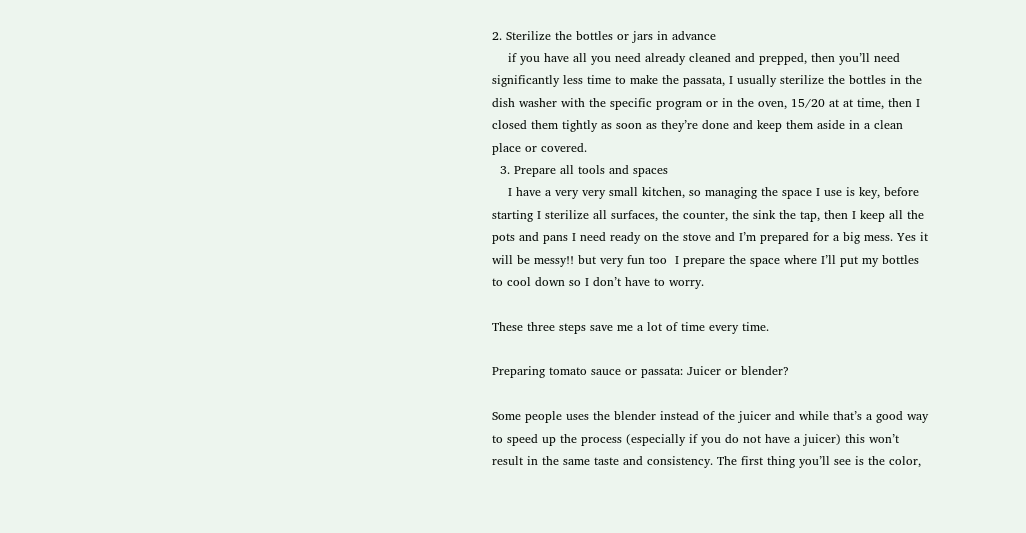2. Sterilize the bottles or jars in advance
    if you have all you need already cleaned and prepped, then you’ll need significantly less time to make the passata, I usually sterilize the bottles in the dish washer with the specific program or in the oven, 15/20 at at time, then I closed them tightly as soon as they’re done and keep them aside in a clean place or covered.
  3. Prepare all tools and spaces
    I have a very very small kitchen, so managing the space I use is key, before starting I sterilize all surfaces, the counter, the sink the tap, then I keep all the pots and pans I need ready on the stove and I’m prepared for a big mess. Yes it will be messy!! but very fun too  I prepare the space where I’ll put my bottles to cool down so I don’t have to worry.

These three steps save me a lot of time every time.

Preparing tomato sauce or passata: Juicer or blender?

Some people uses the blender instead of the juicer and while that’s a good way to speed up the process (especially if you do not have a juicer) this won’t result in the same taste and consistency. The first thing you’ll see is the color,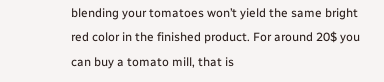blending your tomatoes won’t yield the same bright red color in the finished product. For around 20$ you can buy a tomato mill, that is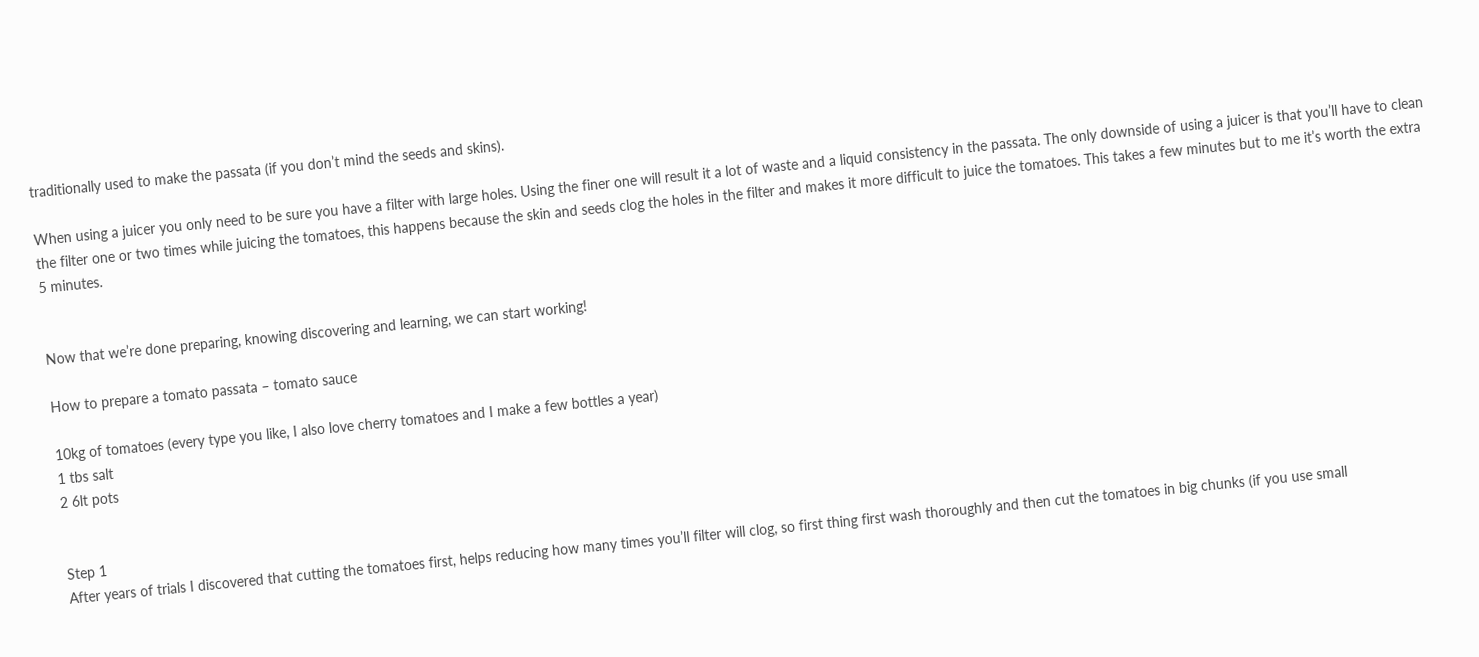traditionally used to make the passata (if you don’t mind the seeds and skins).

When using a juicer you only need to be sure you have a filter with large holes. Using the finer one will result it a lot of waste and a liquid consistency in the passata. The only downside of using a juicer is that you’ll have to clean the filter one or two times while juicing the tomatoes, this happens because the skin and seeds clog the holes in the filter and makes it more difficult to juice the tomatoes. This takes a few minutes but to me it’s worth the extra 5 minutes.


Now that we’re done preparing, knowing discovering and learning, we can start working!

How to prepare a tomato passata – tomato sauce

10kg of tomatoes (every type you like, I also love cherry tomatoes and I make a few bottles a year)
1 tbs salt
2 6lt pots


Step 1
After years of trials I discovered that cutting the tomatoes first, helps reducing how many times you’ll filter will clog, so first thing first wash thoroughly and then cut the tomatoes in big chunks (if you use small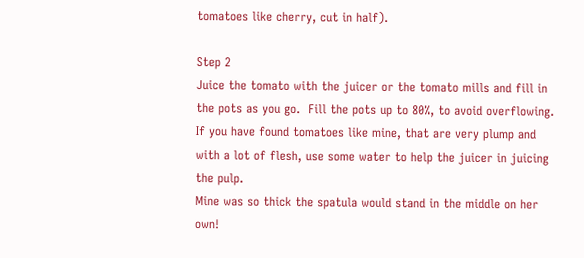tomatoes like cherry, cut in half).

Step 2
Juice the tomato with the juicer or the tomato mills and fill in the pots as you go.  Fill the pots up to 80%, to avoid overflowing. If you have found tomatoes like mine, that are very plump and with a lot of flesh, use some water to help the juicer in juicing the pulp.
Mine was so thick the spatula would stand in the middle on her own!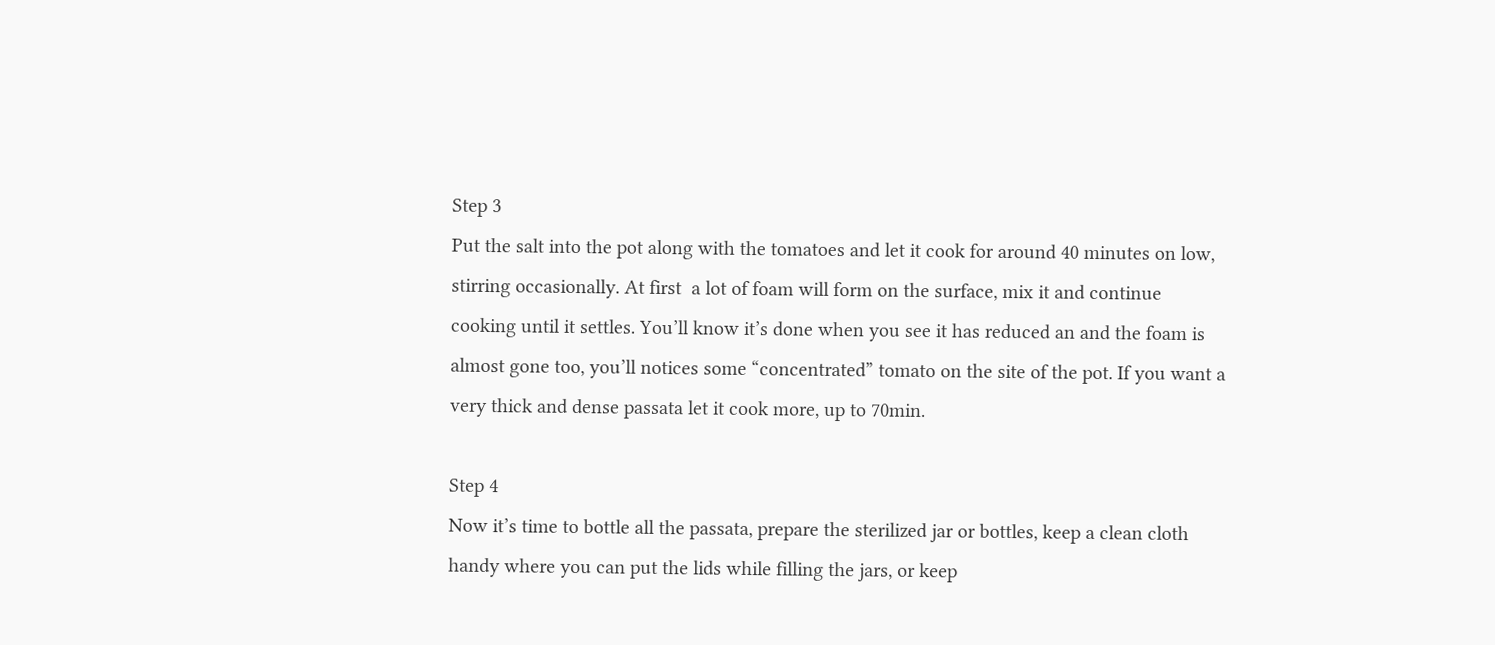Step 3
Put the salt into the pot along with the tomatoes and let it cook for around 40 minutes on low, stirring occasionally. At first  a lot of foam will form on the surface, mix it and continue cooking until it settles. You’ll know it’s done when you see it has reduced an and the foam is almost gone too, you’ll notices some “concentrated” tomato on the site of the pot. If you want a very thick and dense passata let it cook more, up to 70min.

Step 4
Now it’s time to bottle all the passata, prepare the sterilized jar or bottles, keep a clean cloth handy where you can put the lids while filling the jars, or keep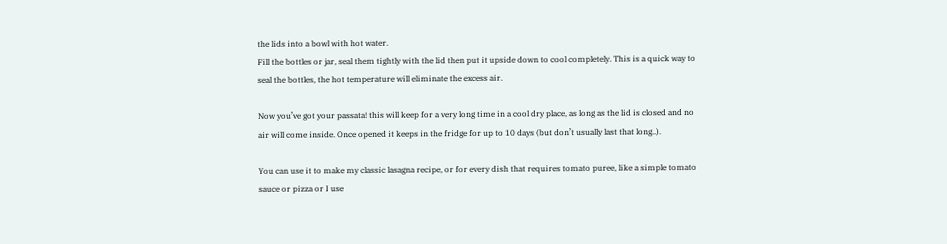the lids into a bowl with hot water.
Fill the bottles or jar, seal them tightly with the lid then put it upside down to cool completely. This is a quick way to seal the bottles, the hot temperature will eliminate the excess air.

Now you’ve got your passata! this will keep for a very long time in a cool dry place, as long as the lid is closed and no air will come inside. Once opened it keeps in the fridge for up to 10 days (but don’t usually last that long..).

You can use it to make my classic lasagna recipe, or for every dish that requires tomato puree, like a simple tomato sauce or pizza or I use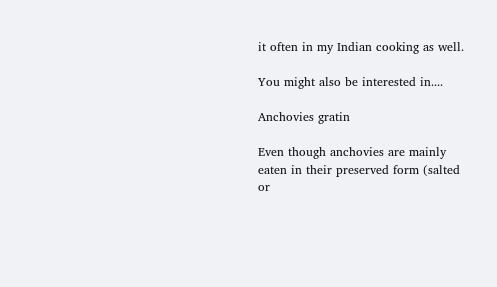it often in my Indian cooking as well.

You might also be interested in....

Anchovies gratin

Even though anchovies are mainly eaten in their preserved form (salted or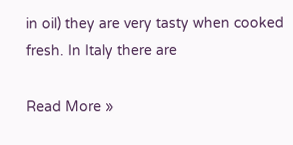in oil) they are very tasty when cooked fresh. In Italy there are

Read More »